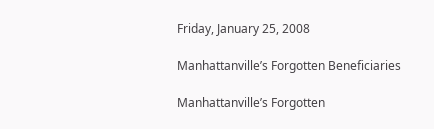Friday, January 25, 2008

Manhattanville’s Forgotten Beneficiaries

Manhattanville’s Forgotten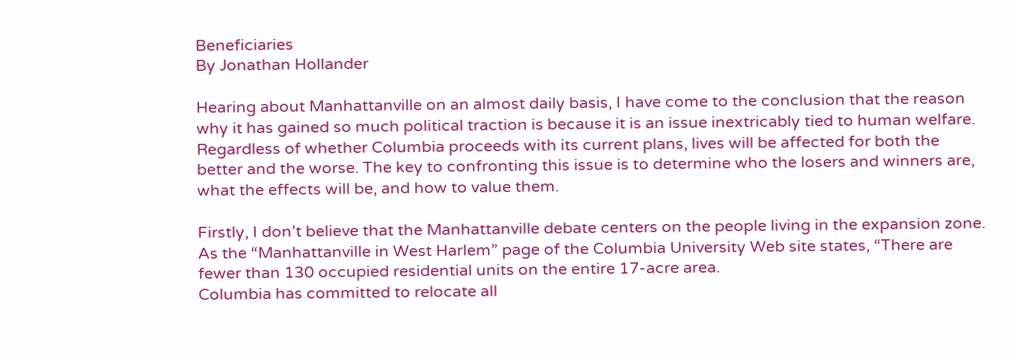Beneficiaries
By Jonathan Hollander

Hearing about Manhattanville on an almost daily basis, I have come to the conclusion that the reason why it has gained so much political traction is because it is an issue inextricably tied to human welfare. Regardless of whether Columbia proceeds with its current plans, lives will be affected for both the better and the worse. The key to confronting this issue is to determine who the losers and winners are, what the effects will be, and how to value them.

Firstly, I don’t believe that the Manhattanville debate centers on the people living in the expansion zone. As the “Manhattanville in West Harlem” page of the Columbia University Web site states, “There are fewer than 130 occupied residential units on the entire 17-acre area.
Columbia has committed to relocate all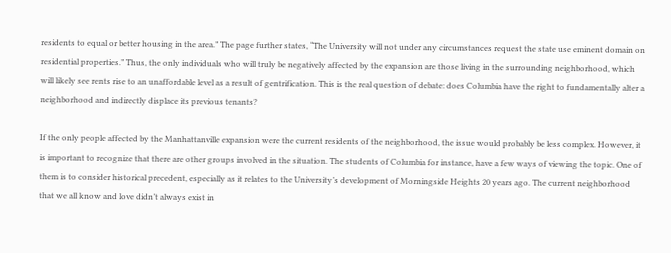residents to equal or better housing in the area.” The page further states, “The University will not under any circumstances request the state use eminent domain on residential properties.” Thus, the only individuals who will truly be negatively affected by the expansion are those living in the surrounding neighborhood, which will likely see rents rise to an unaffordable level as a result of gentrification. This is the real question of debate: does Columbia have the right to fundamentally alter a neighborhood and indirectly displace its previous tenants?

If the only people affected by the Manhattanville expansion were the current residents of the neighborhood, the issue would probably be less complex. However, it is important to recognize that there are other groups involved in the situation. The students of Columbia for instance, have a few ways of viewing the topic. One of them is to consider historical precedent, especially as it relates to the University’s development of Morningside Heights 20 years ago. The current neighborhood that we all know and love didn’t always exist in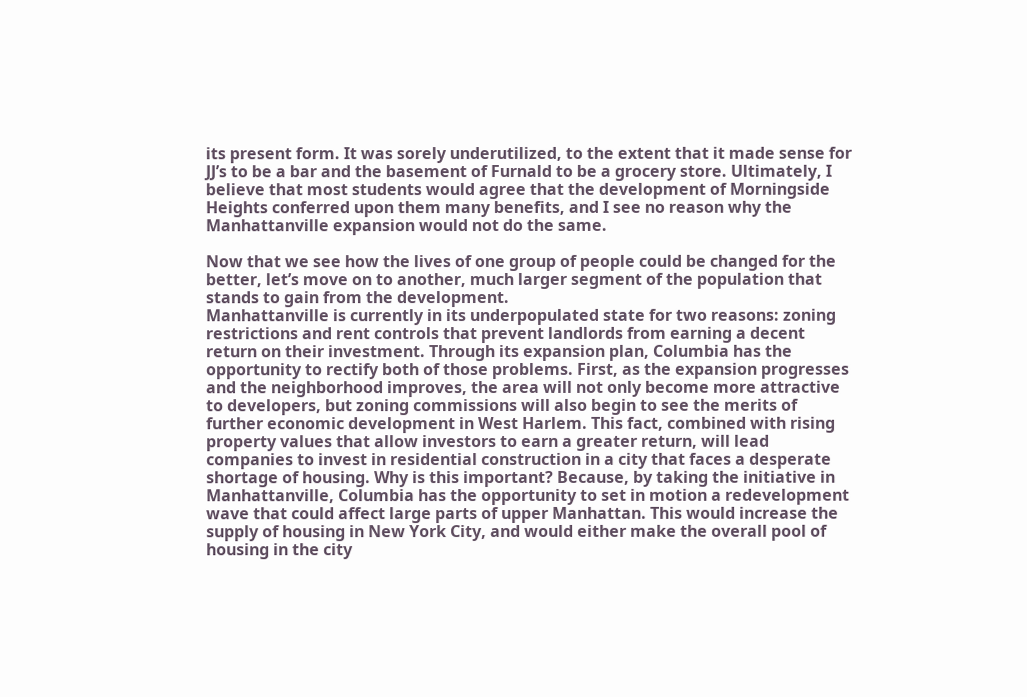its present form. It was sorely underutilized, to the extent that it made sense for JJ’s to be a bar and the basement of Furnald to be a grocery store. Ultimately, I believe that most students would agree that the development of Morningside Heights conferred upon them many benefits, and I see no reason why the Manhattanville expansion would not do the same.

Now that we see how the lives of one group of people could be changed for the better, let’s move on to another, much larger segment of the population that stands to gain from the development.
Manhattanville is currently in its underpopulated state for two reasons: zoning restrictions and rent controls that prevent landlords from earning a decent return on their investment. Through its expansion plan, Columbia has the opportunity to rectify both of those problems. First, as the expansion progresses and the neighborhood improves, the area will not only become more attractive to developers, but zoning commissions will also begin to see the merits of further economic development in West Harlem. This fact, combined with rising property values that allow investors to earn a greater return, will lead companies to invest in residential construction in a city that faces a desperate shortage of housing. Why is this important? Because, by taking the initiative in Manhattanville, Columbia has the opportunity to set in motion a redevelopment wave that could affect large parts of upper Manhattan. This would increase the supply of housing in New York City, and would either make the overall pool of housing in the city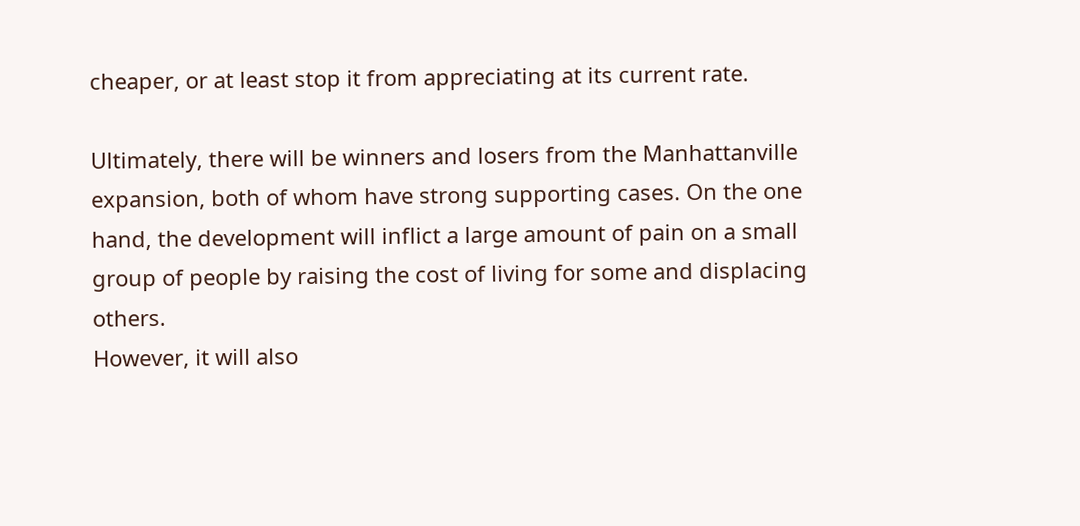cheaper, or at least stop it from appreciating at its current rate.

Ultimately, there will be winners and losers from the Manhattanville expansion, both of whom have strong supporting cases. On the one hand, the development will inflict a large amount of pain on a small group of people by raising the cost of living for some and displacing others.
However, it will also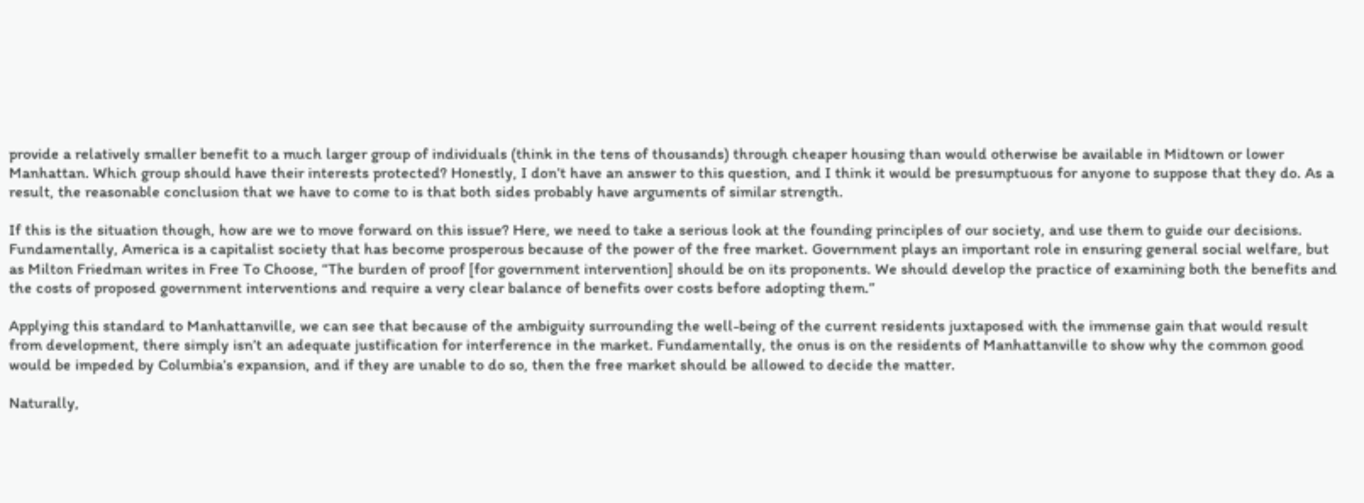provide a relatively smaller benefit to a much larger group of individuals (think in the tens of thousands) through cheaper housing than would otherwise be available in Midtown or lower Manhattan. Which group should have their interests protected? Honestly, I don’t have an answer to this question, and I think it would be presumptuous for anyone to suppose that they do. As a result, the reasonable conclusion that we have to come to is that both sides probably have arguments of similar strength.

If this is the situation though, how are we to move forward on this issue? Here, we need to take a serious look at the founding principles of our society, and use them to guide our decisions.
Fundamentally, America is a capitalist society that has become prosperous because of the power of the free market. Government plays an important role in ensuring general social welfare, but as Milton Friedman writes in Free To Choose, “The burden of proof [for government intervention] should be on its proponents. We should develop the practice of examining both the benefits and the costs of proposed government interventions and require a very clear balance of benefits over costs before adopting them.”

Applying this standard to Manhattanville, we can see that because of the ambiguity surrounding the well-being of the current residents juxtaposed with the immense gain that would result from development, there simply isn’t an adequate justification for interference in the market. Fundamentally, the onus is on the residents of Manhattanville to show why the common good would be impeded by Columbia’s expansion, and if they are unable to do so, then the free market should be allowed to decide the matter.

Naturally,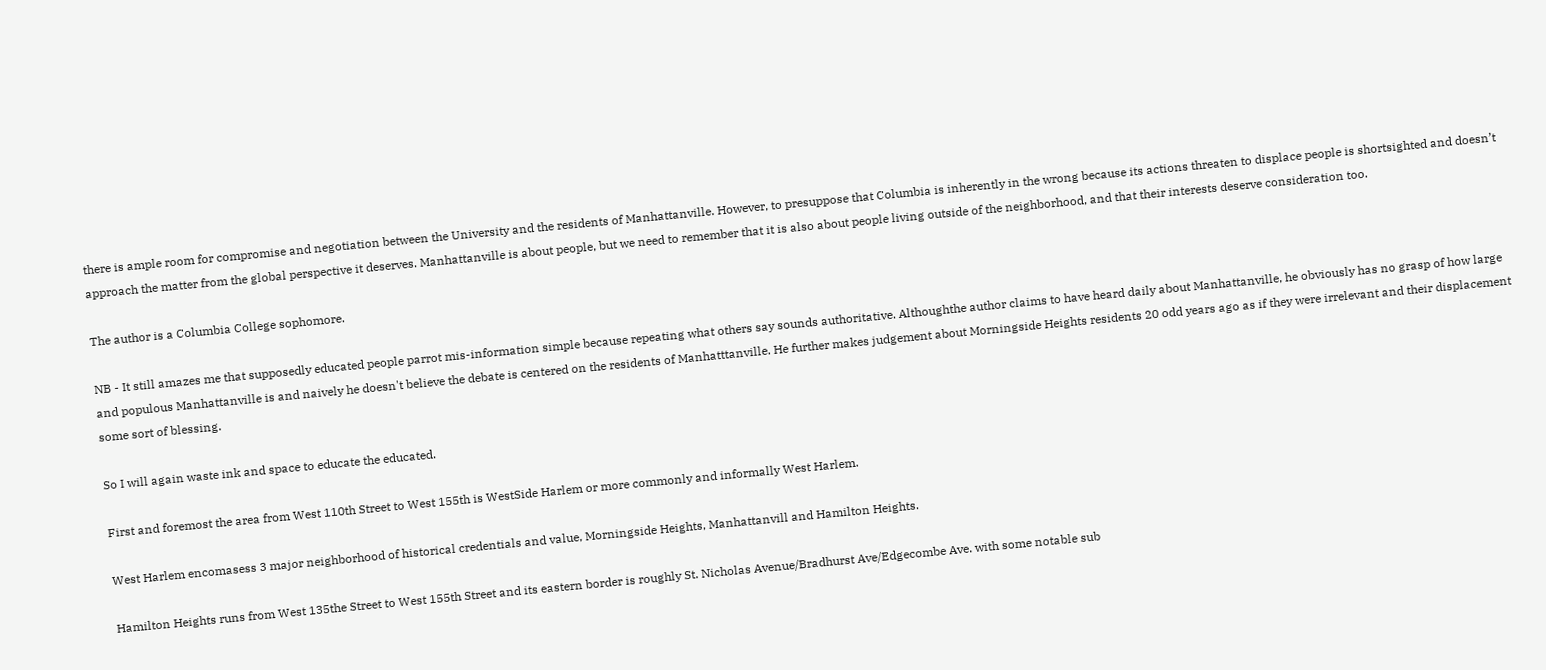there is ample room for compromise and negotiation between the University and the residents of Manhattanville. However, to presuppose that Columbia is inherently in the wrong because its actions threaten to displace people is shortsighted and doesn’t approach the matter from the global perspective it deserves. Manhattanville is about people, but we need to remember that it is also about people living outside of the neighborhood, and that their interests deserve consideration too.

The author is a Columbia College sophomore.

NB - It still amazes me that supposedly educated people parrot mis-information simple because repeating what others say sounds authoritative. Althoughthe author claims to have heard daily about Manhattanville, he obviously has no grasp of how large and populous Manhattanville is and naively he doesn't believe the debate is centered on the residents of Manhatttanville. He further makes judgement about Morningside Heights residents 20 odd years ago as if they were irrelevant and their displacement some sort of blessing.

So I will again waste ink and space to educate the educated.

First and foremost the area from West 110th Street to West 155th is WestSide Harlem or more commonly and informally West Harlem.

West Harlem encomasess 3 major neighborhood of historical credentials and value, Morningside Heights, Manhattanvill and Hamilton Heights.

Hamilton Heights runs from West 135the Street to West 155th Street and its eastern border is roughly St. Nicholas Avenue/Bradhurst Ave/Edgecombe Ave. with some notable sub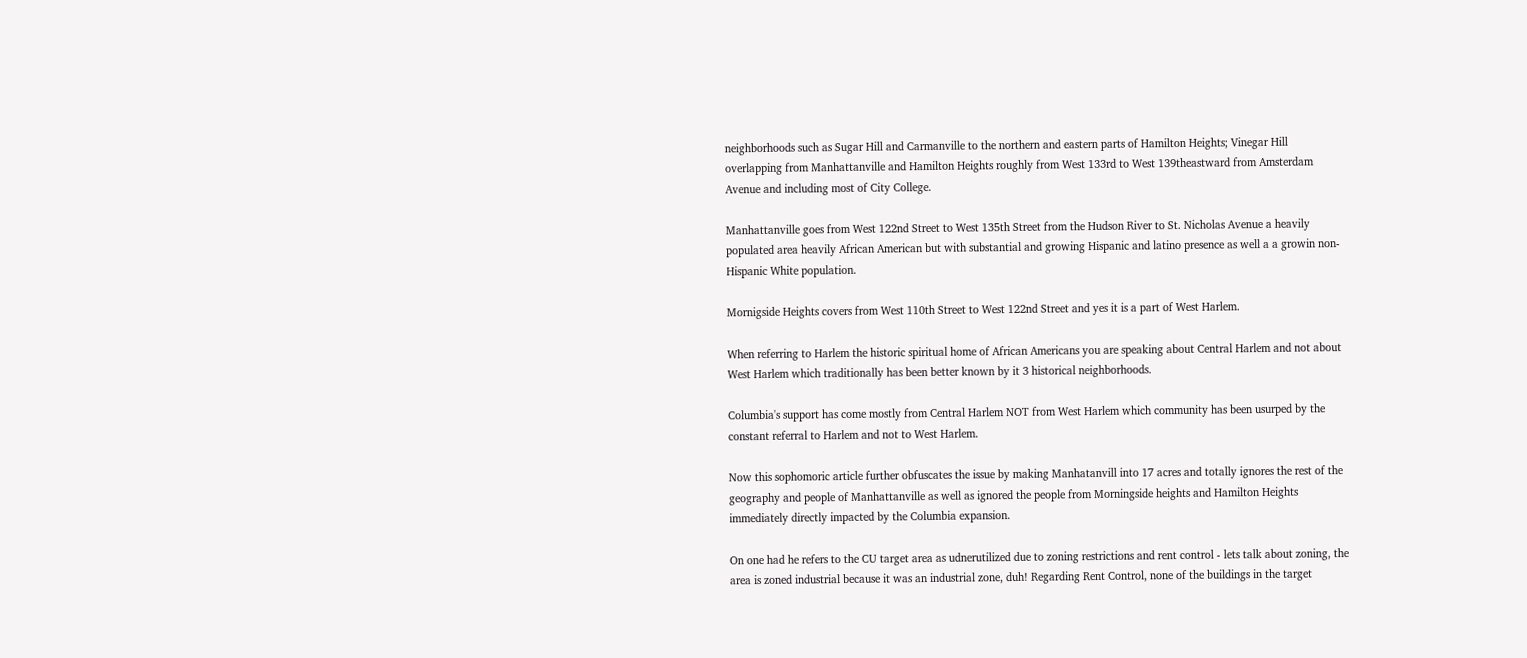neighborhoods such as Sugar Hill and Carmanville to the northern and eastern parts of Hamilton Heights; Vinegar Hill overlapping from Manhattanville and Hamilton Heights roughly from West 133rd to West 139theastward from Amsterdam Avenue and including most of City College.

Manhattanville goes from West 122nd Street to West 135th Street from the Hudson River to St. Nicholas Avenue a heavily populated area heavily African American but with substantial and growing Hispanic and latino presence as well a a growin non-Hispanic White population.

Mornigside Heights covers from West 110th Street to West 122nd Street and yes it is a part of West Harlem.

When referring to Harlem the historic spiritual home of African Americans you are speaking about Central Harlem and not about West Harlem which traditionally has been better known by it 3 historical neighborhoods.

Columbia's support has come mostly from Central Harlem NOT from West Harlem which community has been usurped by the constant referral to Harlem and not to West Harlem.

Now this sophomoric article further obfuscates the issue by making Manhatanvill into 17 acres and totally ignores the rest of the geography and people of Manhattanville as well as ignored the people from Morningside heights and Hamilton Heights immediately directly impacted by the Columbia expansion.

On one had he refers to the CU target area as udnerutilized due to zoning restrictions and rent control - lets talk about zoning, the area is zoned industrial because it was an industrial zone, duh! Regarding Rent Control, none of the buildings in the target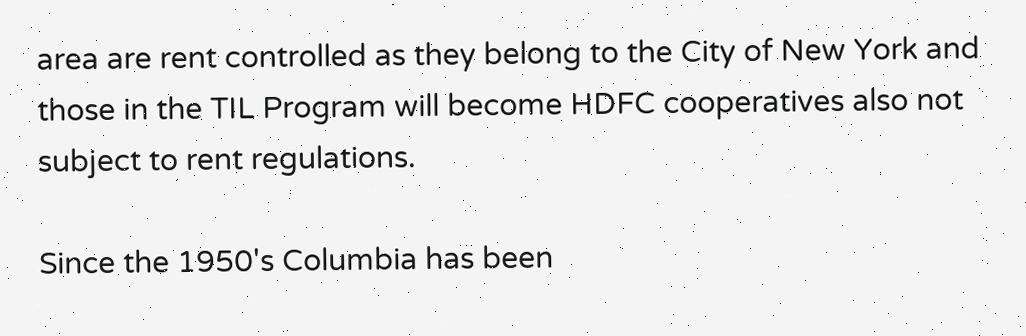area are rent controlled as they belong to the City of New York and those in the TIL Program will become HDFC cooperatives also not subject to rent regulations.

Since the 1950's Columbia has been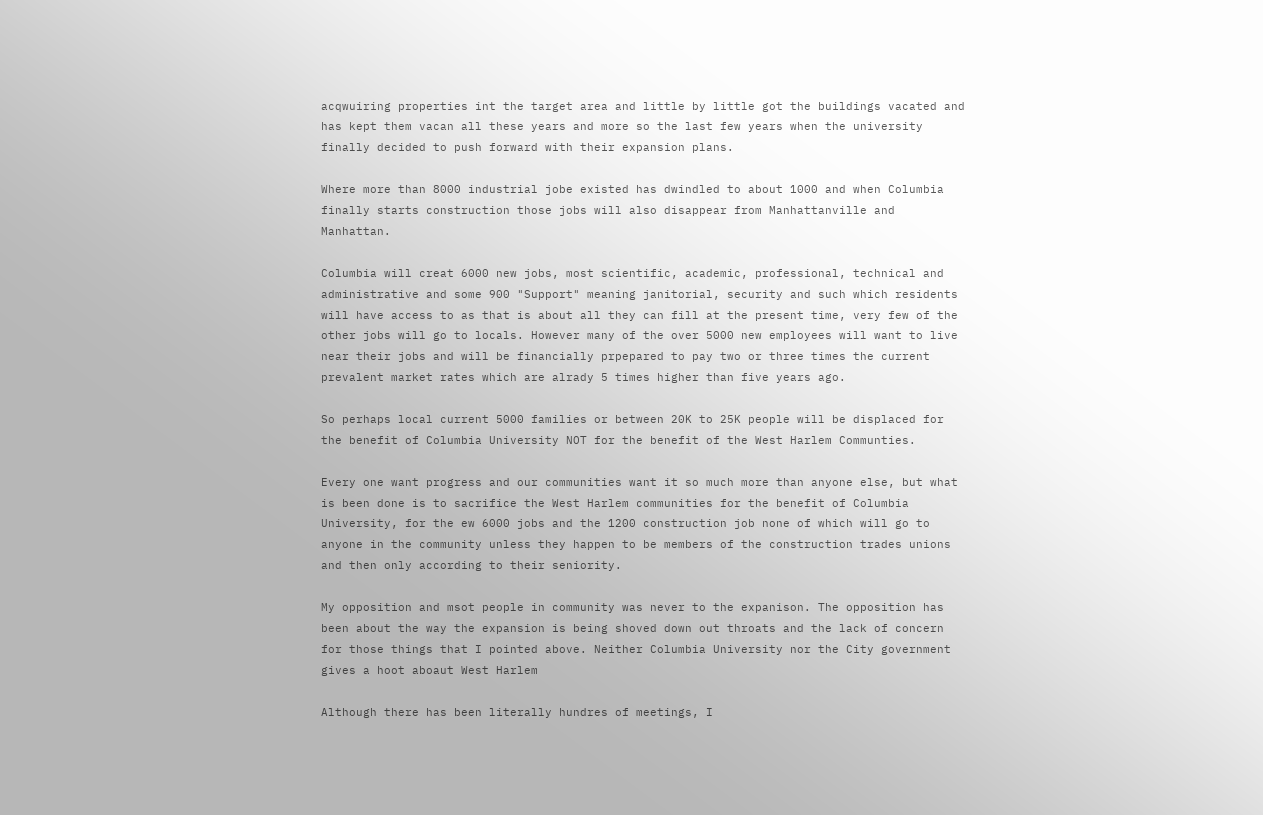acqwuiring properties int the target area and little by little got the buildings vacated and has kept them vacan all these years and more so the last few years when the university finally decided to push forward with their expansion plans.

Where more than 8000 industrial jobe existed has dwindled to about 1000 and when Columbia finally starts construction those jobs will also disappear from Manhattanville and Manhattan.

Columbia will creat 6000 new jobs, most scientific, academic, professional, technical and administrative and some 900 "Support" meaning janitorial, security and such which residents will have access to as that is about all they can fill at the present time, very few of the other jobs will go to locals. However many of the over 5000 new employees will want to live near their jobs and will be financially prpepared to pay two or three times the current prevalent market rates which are alrady 5 times higher than five years ago.

So perhaps local current 5000 families or between 20K to 25K people will be displaced for the benefit of Columbia University NOT for the benefit of the West Harlem Communties.

Every one want progress and our communities want it so much more than anyone else, but what is been done is to sacrifice the West Harlem communities for the benefit of Columbia University, for the ew 6000 jobs and the 1200 construction job none of which will go to anyone in the community unless they happen to be members of the construction trades unions and then only according to their seniority.

My opposition and msot people in community was never to the expanison. The opposition has been about the way the expansion is being shoved down out throats and the lack of concern for those things that I pointed above. Neither Columbia University nor the City government gives a hoot aboaut West Harlem

Although there has been literally hundres of meetings, I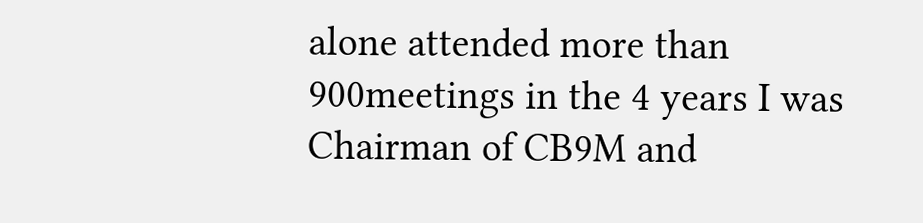alone attended more than 900meetings in the 4 years I was Chairman of CB9M and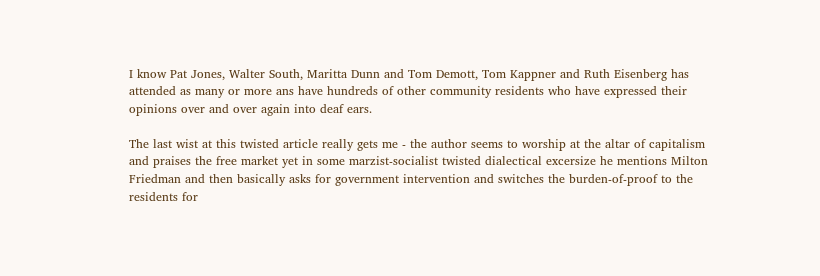I know Pat Jones, Walter South, Maritta Dunn and Tom Demott, Tom Kappner and Ruth Eisenberg has attended as many or more ans have hundreds of other community residents who have expressed their opinions over and over again into deaf ears.

The last wist at this twisted article really gets me - the author seems to worship at the altar of capitalism and praises the free market yet in some marzist-socialist twisted dialectical excersize he mentions Milton Friedman and then basically asks for government intervention and switches the burden-of-proof to the residents for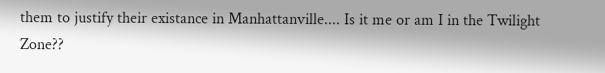them to justify their existance in Manhattanville.... Is it me or am I in the Twilight Zone??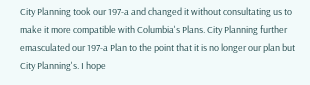City Planning took our 197-a and changed it without consultating us to make it more compatible with Columbia's Plans. City Planning further emasculated our 197-a Plan to the point that it is no longer our plan but City Planning's. I hope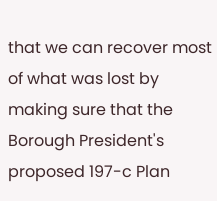that we can recover most of what was lost by making sure that the Borough President's proposed 197-c Plan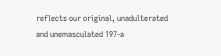reflects our original, unadulterated and unemasculated 197-a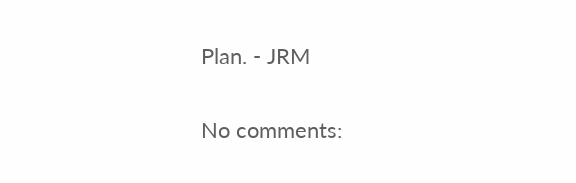Plan. - JRM

No comments: